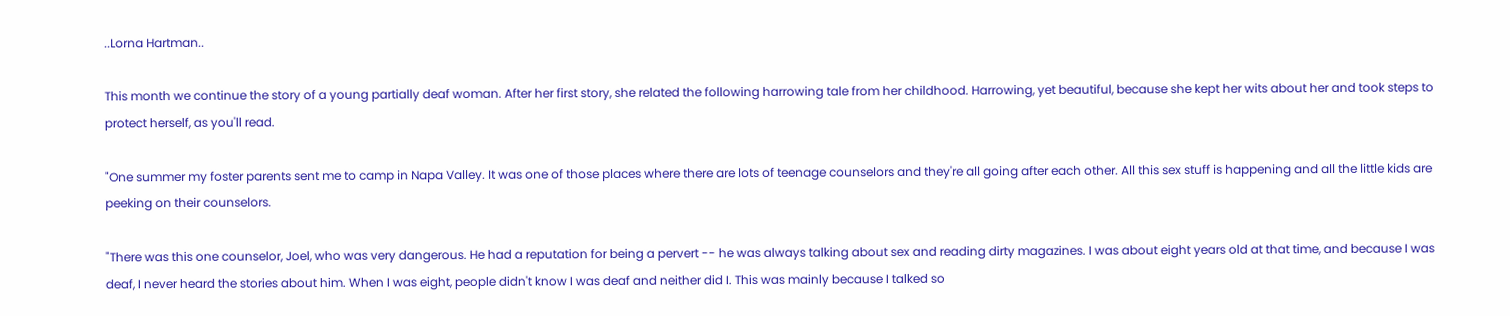..Lorna Hartman..

This month we continue the story of a young partially deaf woman. After her first story, she related the following harrowing tale from her childhood. Harrowing, yet beautiful, because she kept her wits about her and took steps to protect herself, as you'll read.

"One summer my foster parents sent me to camp in Napa Valley. It was one of those places where there are lots of teenage counselors and they're all going after each other. All this sex stuff is happening and all the little kids are peeking on their counselors.

"There was this one counselor, Joel, who was very dangerous. He had a reputation for being a pervert -- he was always talking about sex and reading dirty magazines. I was about eight years old at that time, and because I was deaf, I never heard the stories about him. When I was eight, people didn't know I was deaf and neither did I. This was mainly because I talked so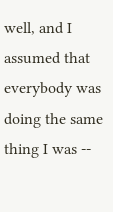well, and I assumed that everybody was doing the same thing I was --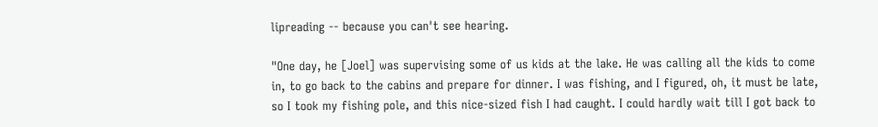lipreading -- because you can't see hearing.

"One day, he [Joel] was supervising some of us kids at the lake. He was calling all the kids to come in, to go back to the cabins and prepare for dinner. I was fishing, and I figured, oh, it must be late, so I took my fishing pole, and this nice-sized fish I had caught. I could hardly wait till I got back to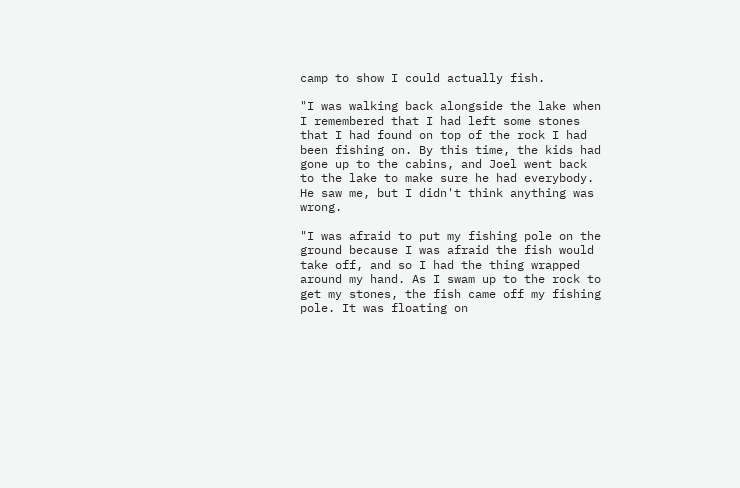camp to show I could actually fish.

"I was walking back alongside the lake when I remembered that I had left some stones that I had found on top of the rock I had been fishing on. By this time, the kids had gone up to the cabins, and Joel went back to the lake to make sure he had everybody. He saw me, but I didn't think anything was wrong.

"I was afraid to put my fishing pole on the ground because I was afraid the fish would take off, and so I had the thing wrapped around my hand. As I swam up to the rock to get my stones, the fish came off my fishing pole. It was floating on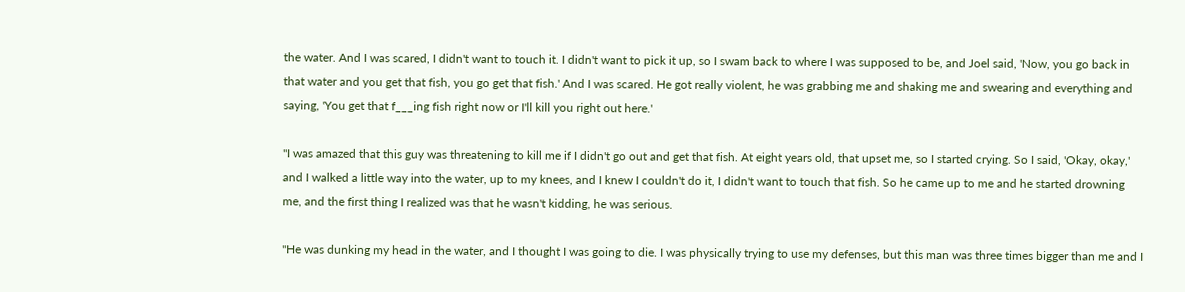the water. And I was scared, I didn't want to touch it. I didn't want to pick it up, so I swam back to where I was supposed to be, and Joel said, 'Now, you go back in that water and you get that fish, you go get that fish.' And I was scared. He got really violent, he was grabbing me and shaking me and swearing and everything and saying, 'You get that f___ing fish right now or I'll kill you right out here.'

"I was amazed that this guy was threatening to kill me if I didn't go out and get that fish. At eight years old, that upset me, so I started crying. So I said, 'Okay, okay,' and I walked a little way into the water, up to my knees, and I knew I couldn't do it, I didn't want to touch that fish. So he came up to me and he started drowning me, and the first thing I realized was that he wasn't kidding, he was serious.

"He was dunking my head in the water, and I thought I was going to die. I was physically trying to use my defenses, but this man was three times bigger than me and I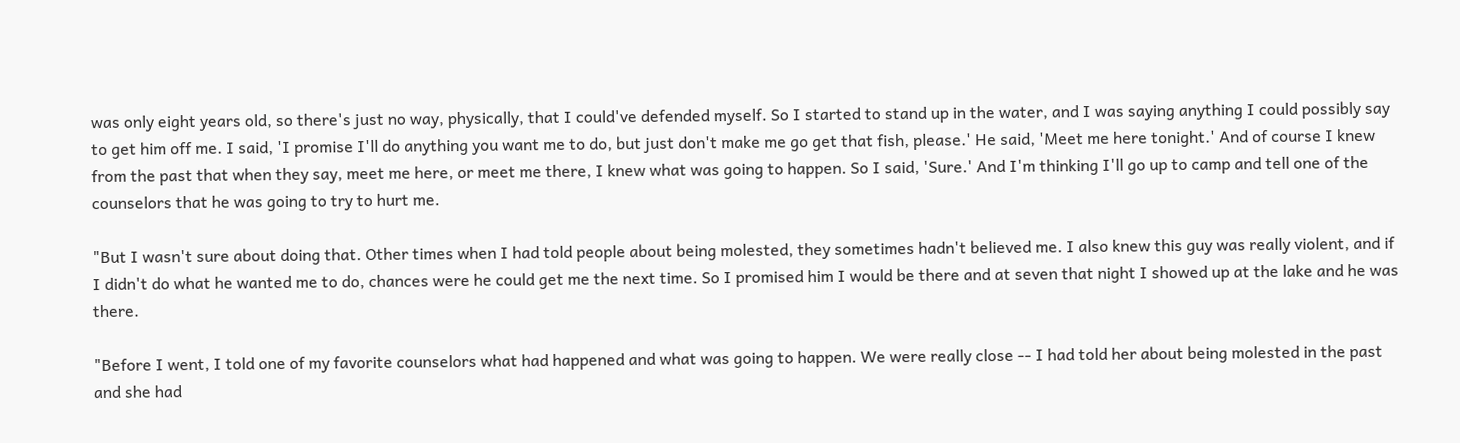was only eight years old, so there's just no way, physically, that I could've defended myself. So I started to stand up in the water, and I was saying anything I could possibly say to get him off me. I said, 'I promise I'll do anything you want me to do, but just don't make me go get that fish, please.' He said, 'Meet me here tonight.' And of course I knew from the past that when they say, meet me here, or meet me there, I knew what was going to happen. So I said, 'Sure.' And I'm thinking I'll go up to camp and tell one of the counselors that he was going to try to hurt me.

"But I wasn't sure about doing that. Other times when I had told people about being molested, they sometimes hadn't believed me. I also knew this guy was really violent, and if I didn't do what he wanted me to do, chances were he could get me the next time. So I promised him I would be there and at seven that night I showed up at the lake and he was there.

"Before I went, I told one of my favorite counselors what had happened and what was going to happen. We were really close -- I had told her about being molested in the past and she had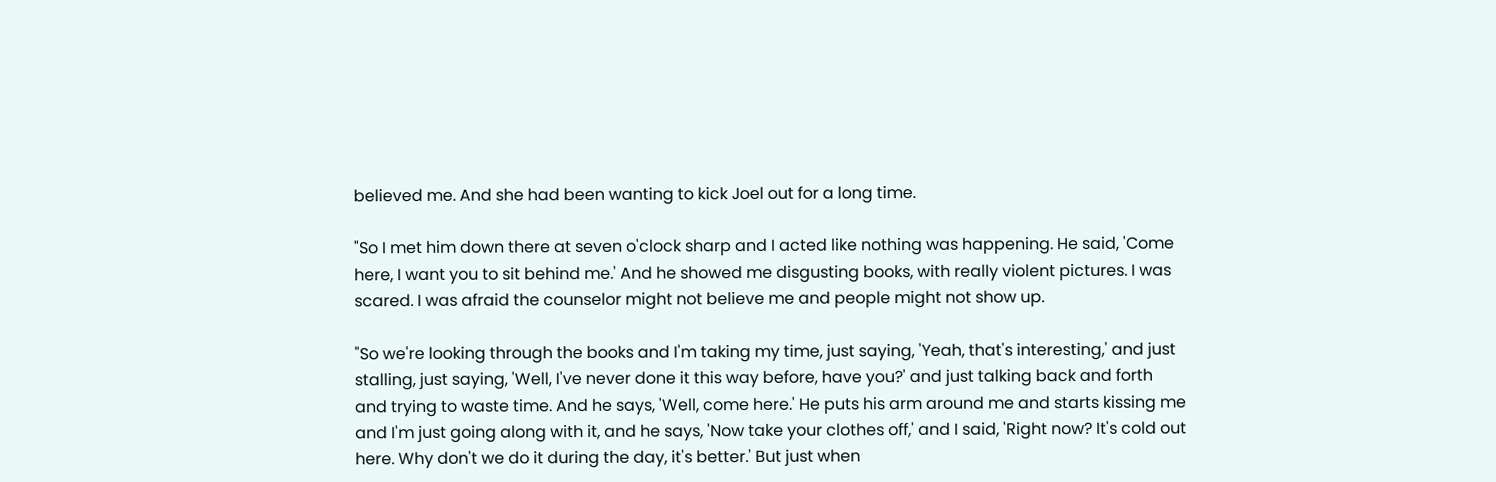believed me. And she had been wanting to kick Joel out for a long time.

"So I met him down there at seven o'clock sharp and I acted like nothing was happening. He said, 'Come here, I want you to sit behind me.' And he showed me disgusting books, with really violent pictures. I was scared. I was afraid the counselor might not believe me and people might not show up.

"So we're looking through the books and I'm taking my time, just saying, 'Yeah, that's interesting,' and just stalling, just saying, 'Well, I've never done it this way before, have you?' and just talking back and forth and trying to waste time. And he says, 'Well, come here.' He puts his arm around me and starts kissing me and I'm just going along with it, and he says, 'Now take your clothes off,' and I said, 'Right now? It's cold out here. Why don't we do it during the day, it's better.' But just when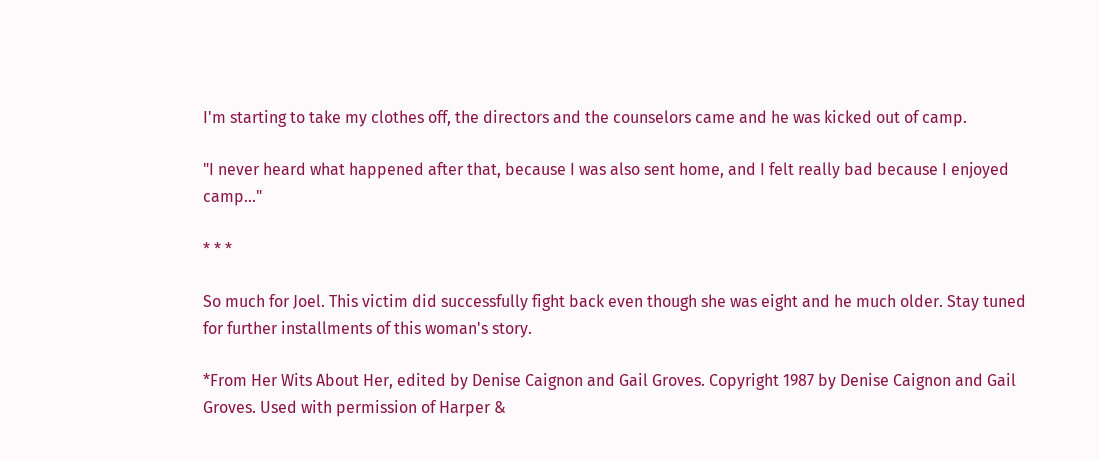I'm starting to take my clothes off, the directors and the counselors came and he was kicked out of camp.

"I never heard what happened after that, because I was also sent home, and I felt really bad because I enjoyed camp..."

* * *

So much for Joel. This victim did successfully fight back even though she was eight and he much older. Stay tuned for further installments of this woman's story.

*From Her Wits About Her, edited by Denise Caignon and Gail Groves. Copyright 1987 by Denise Caignon and Gail Groves. Used with permission of Harper &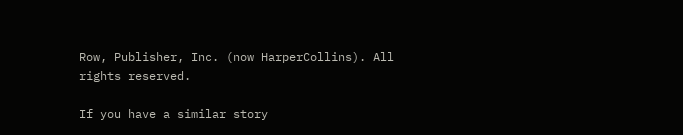Row, Publisher, Inc. (now HarperCollins). All rights reserved.

If you have a similar story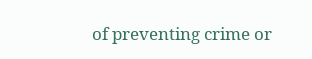of preventing crime or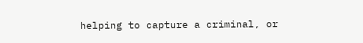helping to capture a criminal, or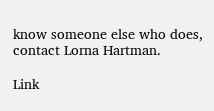know someone else who does, contact Lorna Hartman.

Link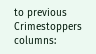to previous Crimestoppers columns: